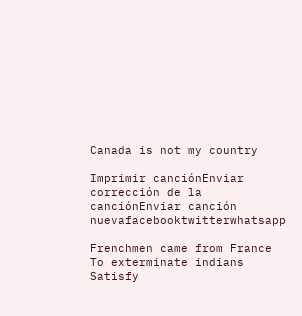Canada is not my country

Imprimir canciónEnviar corrección de la canciónEnviar canción nuevafacebooktwitterwhatsapp

Frenchmen came from France
To exterminate indians
Satisfy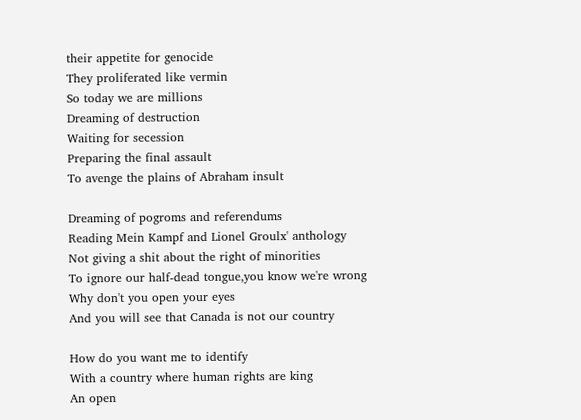their appetite for genocide
They proliferated like vermin
So today we are millions
Dreaming of destruction
Waiting for secession
Preparing the final assault
To avenge the plains of Abraham insult

Dreaming of pogroms and referendums
Reading Mein Kampf and Lionel Groulx' anthology
Not giving a shit about the right of minorities
To ignore our half-dead tongue,you know we're wrong
Why don't you open your eyes
And you will see that Canada is not our country

How do you want me to identify
With a country where human rights are king
An open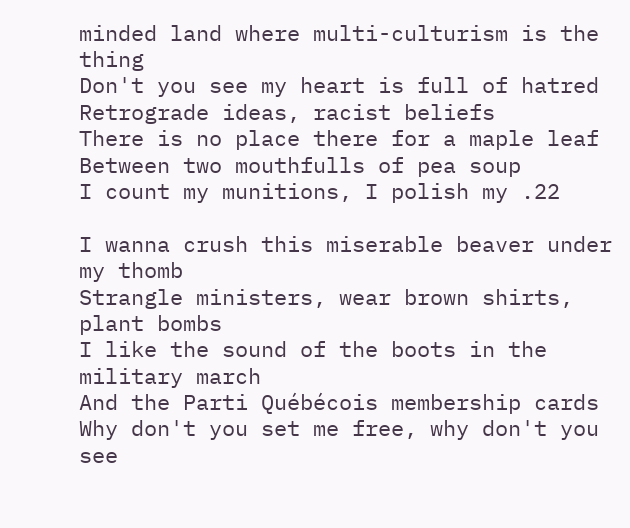minded land where multi-culturism is the thing
Don't you see my heart is full of hatred
Retrograde ideas, racist beliefs
There is no place there for a maple leaf
Between two mouthfulls of pea soup
I count my munitions, I polish my .22

I wanna crush this miserable beaver under my thomb
Strangle ministers, wear brown shirts, plant bombs
I like the sound of the boots in the military march
And the Parti Québécois membership cards
Why don't you set me free, why don't you see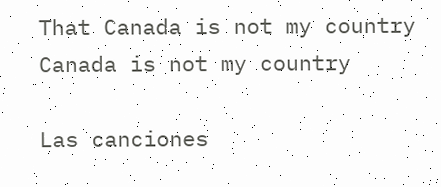That Canada is not my country
Canada is not my country

Las canciones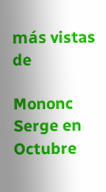más vistas de

Mononc Serge en Octubre